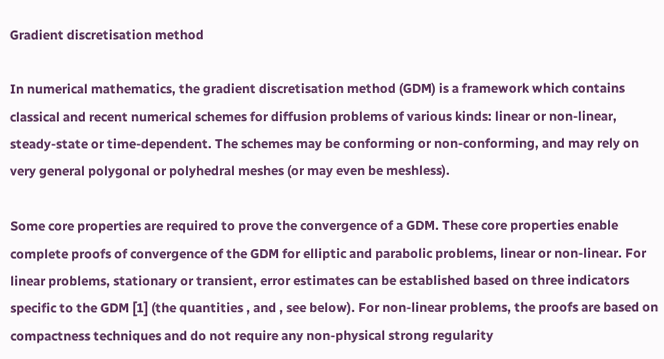Gradient discretisation method

In numerical mathematics, the gradient discretisation method (GDM) is a framework which contains classical and recent numerical schemes for diffusion problems of various kinds: linear or non-linear, steady-state or time-dependent. The schemes may be conforming or non-conforming, and may rely on very general polygonal or polyhedral meshes (or may even be meshless).

Some core properties are required to prove the convergence of a GDM. These core properties enable complete proofs of convergence of the GDM for elliptic and parabolic problems, linear or non-linear. For linear problems, stationary or transient, error estimates can be established based on three indicators specific to the GDM [1] (the quantities , and , see below). For non-linear problems, the proofs are based on compactness techniques and do not require any non-physical strong regularity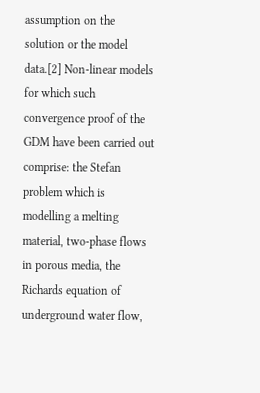assumption on the solution or the model data.[2] Non-linear models for which such convergence proof of the GDM have been carried out comprise: the Stefan problem which is modelling a melting material, two-phase flows in porous media, the Richards equation of underground water flow,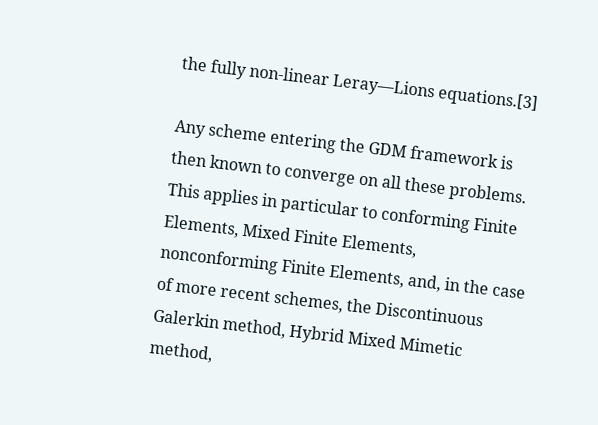the fully non-linear Leray—Lions equations.[3]

Any scheme entering the GDM framework is then known to converge on all these problems. This applies in particular to conforming Finite Elements, Mixed Finite Elements, nonconforming Finite Elements, and, in the case of more recent schemes, the Discontinuous Galerkin method, Hybrid Mixed Mimetic method,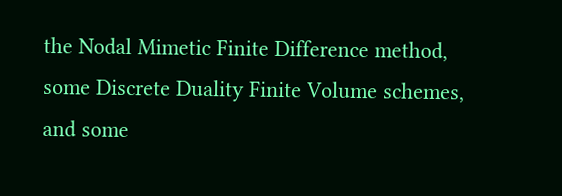the Nodal Mimetic Finite Difference method, some Discrete Duality Finite Volume schemes, and some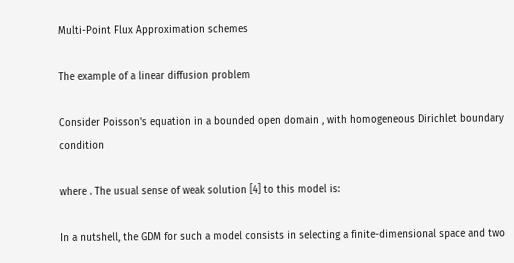Multi-Point Flux Approximation schemes

The example of a linear diffusion problem

Consider Poisson's equation in a bounded open domain , with homogeneous Dirichlet boundary condition

where . The usual sense of weak solution [4] to this model is:

In a nutshell, the GDM for such a model consists in selecting a finite-dimensional space and two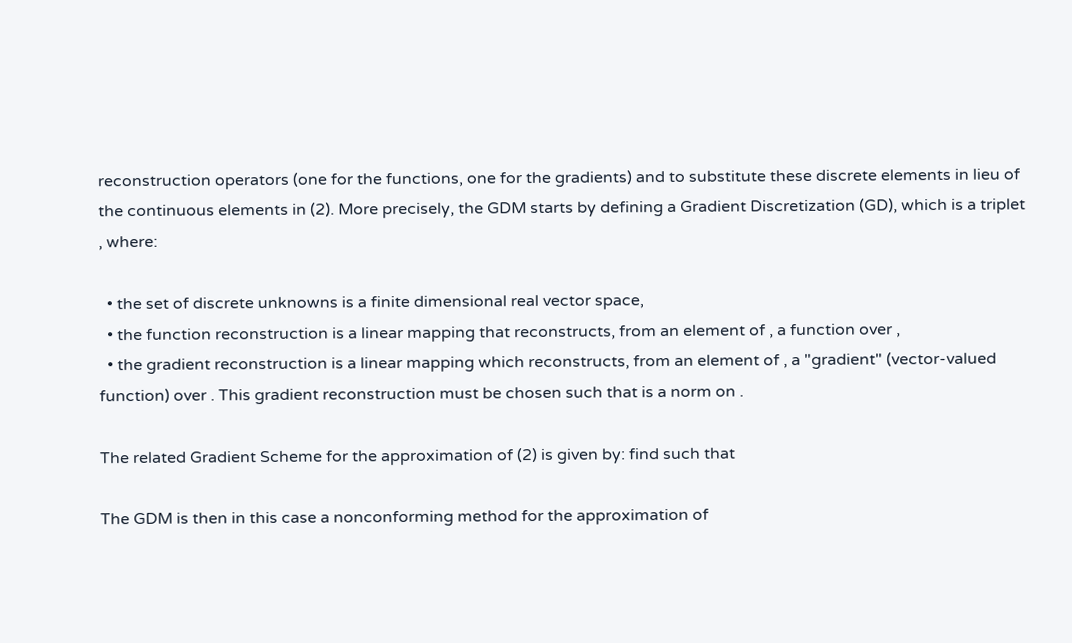reconstruction operators (one for the functions, one for the gradients) and to substitute these discrete elements in lieu of the continuous elements in (2). More precisely, the GDM starts by defining a Gradient Discretization (GD), which is a triplet , where:

  • the set of discrete unknowns is a finite dimensional real vector space,
  • the function reconstruction is a linear mapping that reconstructs, from an element of , a function over ,
  • the gradient reconstruction is a linear mapping which reconstructs, from an element of , a "gradient" (vector-valued function) over . This gradient reconstruction must be chosen such that is a norm on .

The related Gradient Scheme for the approximation of (2) is given by: find such that

The GDM is then in this case a nonconforming method for the approximation of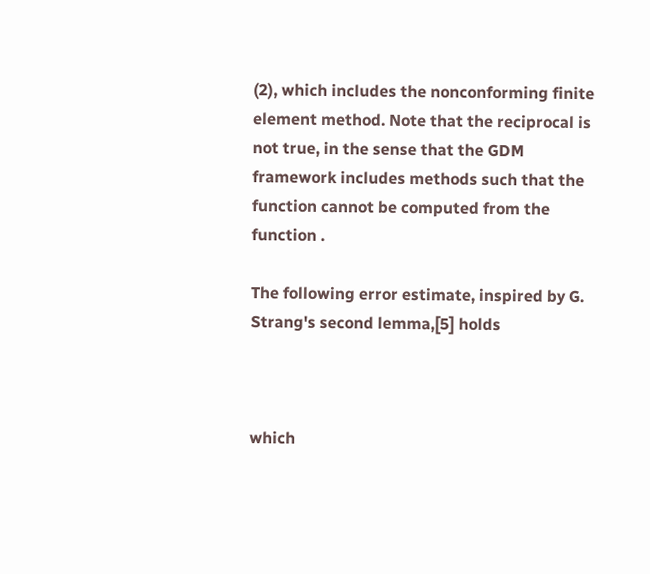(2), which includes the nonconforming finite element method. Note that the reciprocal is not true, in the sense that the GDM framework includes methods such that the function cannot be computed from the function .

The following error estimate, inspired by G. Strang's second lemma,[5] holds



which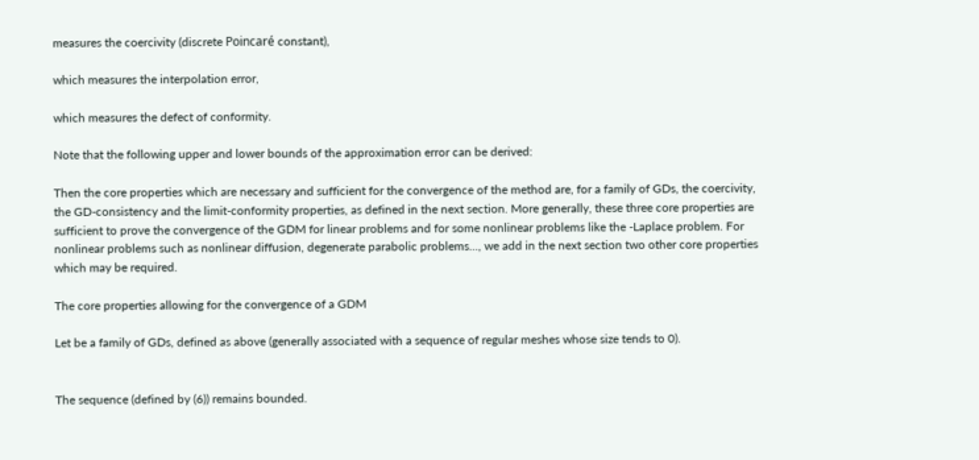measures the coercivity (discrete Poincaré constant),

which measures the interpolation error,

which measures the defect of conformity.

Note that the following upper and lower bounds of the approximation error can be derived:

Then the core properties which are necessary and sufficient for the convergence of the method are, for a family of GDs, the coercivity, the GD-consistency and the limit-conformity properties, as defined in the next section. More generally, these three core properties are sufficient to prove the convergence of the GDM for linear problems and for some nonlinear problems like the -Laplace problem. For nonlinear problems such as nonlinear diffusion, degenerate parabolic problems..., we add in the next section two other core properties which may be required.

The core properties allowing for the convergence of a GDM

Let be a family of GDs, defined as above (generally associated with a sequence of regular meshes whose size tends to 0).


The sequence (defined by (6)) remains bounded.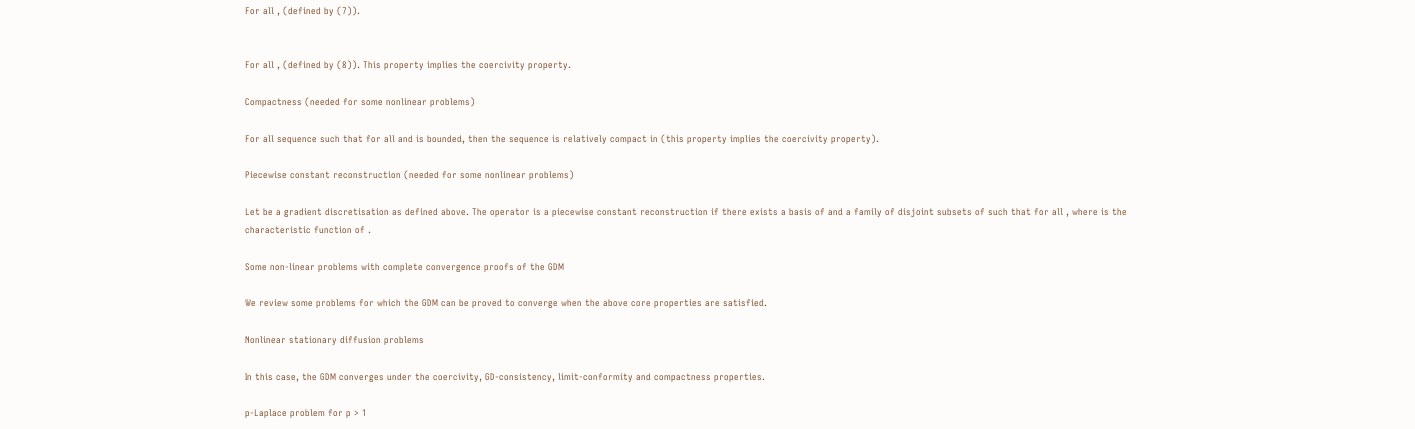For all , (defined by (7)).


For all , (defined by (8)). This property implies the coercivity property.

Compactness (needed for some nonlinear problems)

For all sequence such that for all and is bounded, then the sequence is relatively compact in (this property implies the coercivity property).

Piecewise constant reconstruction (needed for some nonlinear problems)

Let be a gradient discretisation as defined above. The operator is a piecewise constant reconstruction if there exists a basis of and a family of disjoint subsets of such that for all , where is the characteristic function of .

Some non-linear problems with complete convergence proofs of the GDM

We review some problems for which the GDM can be proved to converge when the above core properties are satisfied.

Nonlinear stationary diffusion problems

In this case, the GDM converges under the coercivity, GD-consistency, limit-conformity and compactness properties.

p-Laplace problem for p > 1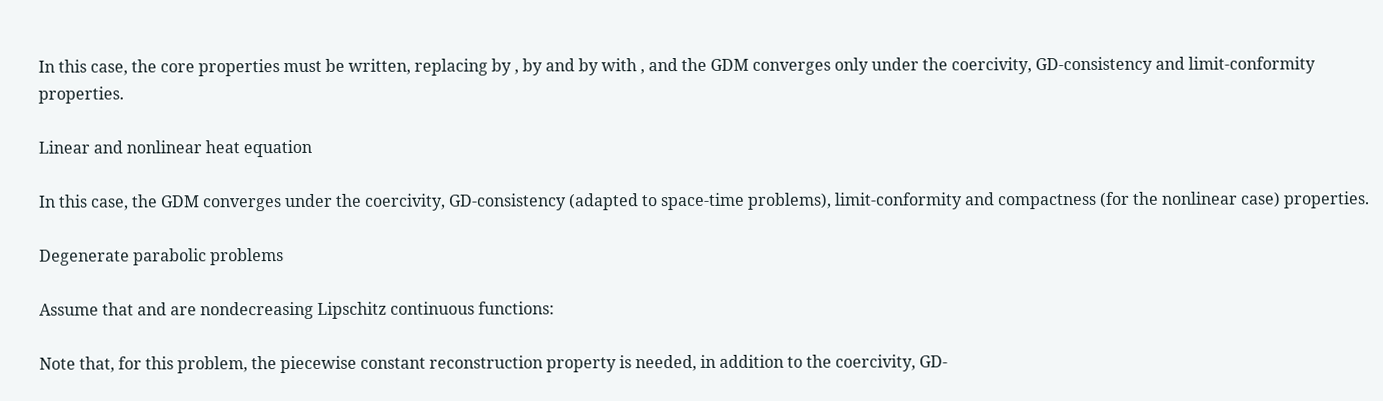In this case, the core properties must be written, replacing by , by and by with , and the GDM converges only under the coercivity, GD-consistency and limit-conformity properties.

Linear and nonlinear heat equation

In this case, the GDM converges under the coercivity, GD-consistency (adapted to space-time problems), limit-conformity and compactness (for the nonlinear case) properties.

Degenerate parabolic problems

Assume that and are nondecreasing Lipschitz continuous functions:

Note that, for this problem, the piecewise constant reconstruction property is needed, in addition to the coercivity, GD-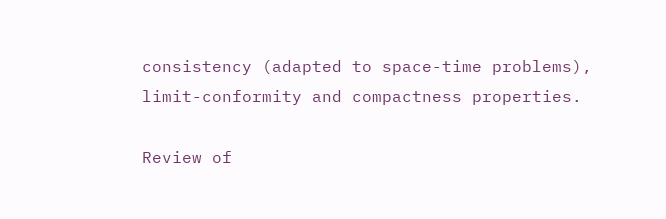consistency (adapted to space-time problems), limit-conformity and compactness properties.

Review of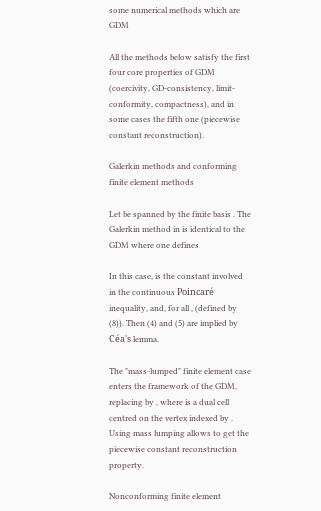some numerical methods which are GDM

All the methods below satisfy the first four core properties of GDM (coercivity, GD-consistency, limit-conformity, compactness), and in some cases the fifth one (piecewise constant reconstruction).

Galerkin methods and conforming finite element methods

Let be spanned by the finite basis . The Galerkin method in is identical to the GDM where one defines

In this case, is the constant involved in the continuous Poincaré inequality, and, for all , (defined by (8)). Then (4) and (5) are implied by Céa's lemma.

The "mass-lumped" finite element case enters the framework of the GDM, replacing by , where is a dual cell centred on the vertex indexed by . Using mass lumping allows to get the piecewise constant reconstruction property.

Nonconforming finite element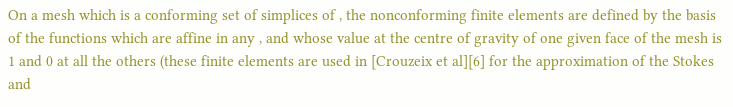On a mesh which is a conforming set of simplices of , the nonconforming finite elements are defined by the basis of the functions which are affine in any , and whose value at the centre of gravity of one given face of the mesh is 1 and 0 at all the others (these finite elements are used in [Crouzeix et al][6] for the approximation of the Stokes and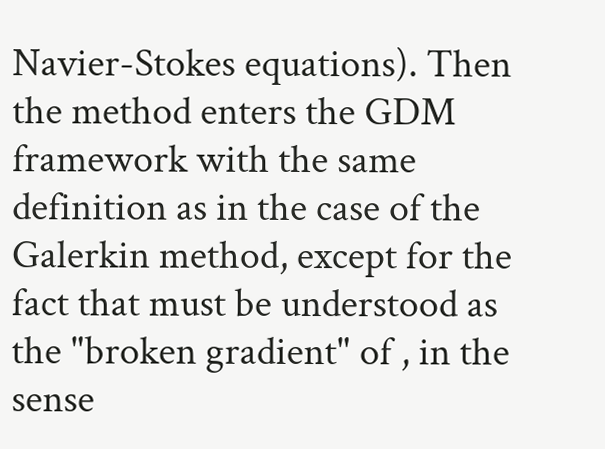Navier-Stokes equations). Then the method enters the GDM framework with the same definition as in the case of the Galerkin method, except for the fact that must be understood as the "broken gradient" of , in the sense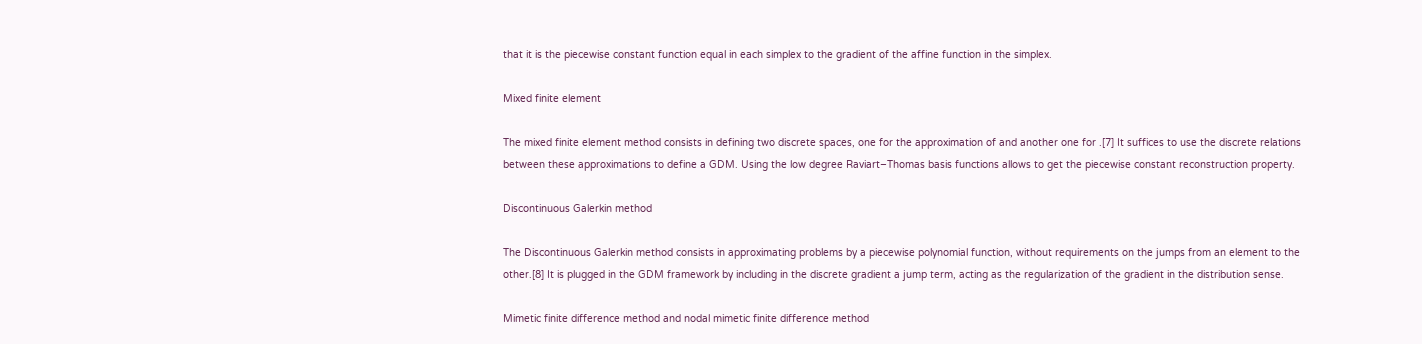that it is the piecewise constant function equal in each simplex to the gradient of the affine function in the simplex.

Mixed finite element

The mixed finite element method consists in defining two discrete spaces, one for the approximation of and another one for .[7] It suffices to use the discrete relations between these approximations to define a GDM. Using the low degree Raviart–Thomas basis functions allows to get the piecewise constant reconstruction property.

Discontinuous Galerkin method

The Discontinuous Galerkin method consists in approximating problems by a piecewise polynomial function, without requirements on the jumps from an element to the other.[8] It is plugged in the GDM framework by including in the discrete gradient a jump term, acting as the regularization of the gradient in the distribution sense.

Mimetic finite difference method and nodal mimetic finite difference method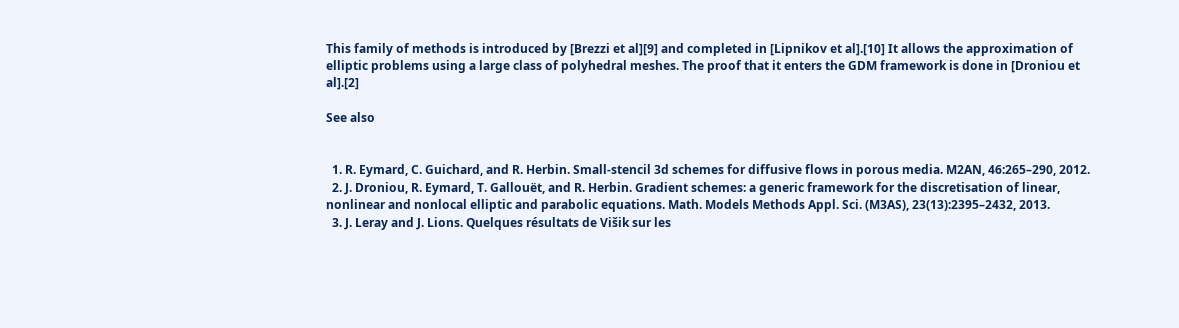This family of methods is introduced by [Brezzi et al][9] and completed in [Lipnikov et al].[10] It allows the approximation of elliptic problems using a large class of polyhedral meshes. The proof that it enters the GDM framework is done in [Droniou et al].[2]

See also


  1. R. Eymard, C. Guichard, and R. Herbin. Small-stencil 3d schemes for diffusive flows in porous media. M2AN, 46:265–290, 2012.
  2. J. Droniou, R. Eymard, T. Gallouët, and R. Herbin. Gradient schemes: a generic framework for the discretisation of linear, nonlinear and nonlocal elliptic and parabolic equations. Math. Models Methods Appl. Sci. (M3AS), 23(13):2395–2432, 2013.
  3. J. Leray and J. Lions. Quelques résultats de Višik sur les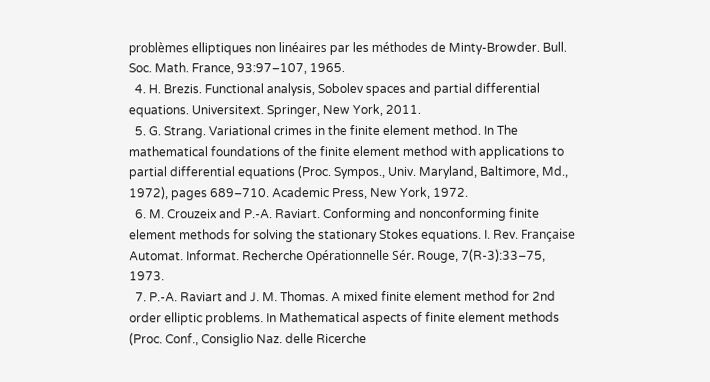problèmes elliptiques non linéaires par les méthodes de Minty-Browder. Bull. Soc. Math. France, 93:97–107, 1965.
  4. H. Brezis. Functional analysis, Sobolev spaces and partial differential equations. Universitext. Springer, New York, 2011.
  5. G. Strang. Variational crimes in the finite element method. In The mathematical foundations of the finite element method with applications to partial differential equations (Proc. Sympos., Univ. Maryland, Baltimore, Md., 1972), pages 689–710. Academic Press, New York, 1972.
  6. M. Crouzeix and P.-A. Raviart. Conforming and nonconforming finite element methods for solving the stationary Stokes equations. I. Rev. Française Automat. Informat. Recherche Opérationnelle Sér. Rouge, 7(R-3):33–75, 1973.
  7. P.-A. Raviart and J. M. Thomas. A mixed finite element method for 2nd order elliptic problems. In Mathematical aspects of finite element methods (Proc. Conf., Consiglio Naz. delle Ricerche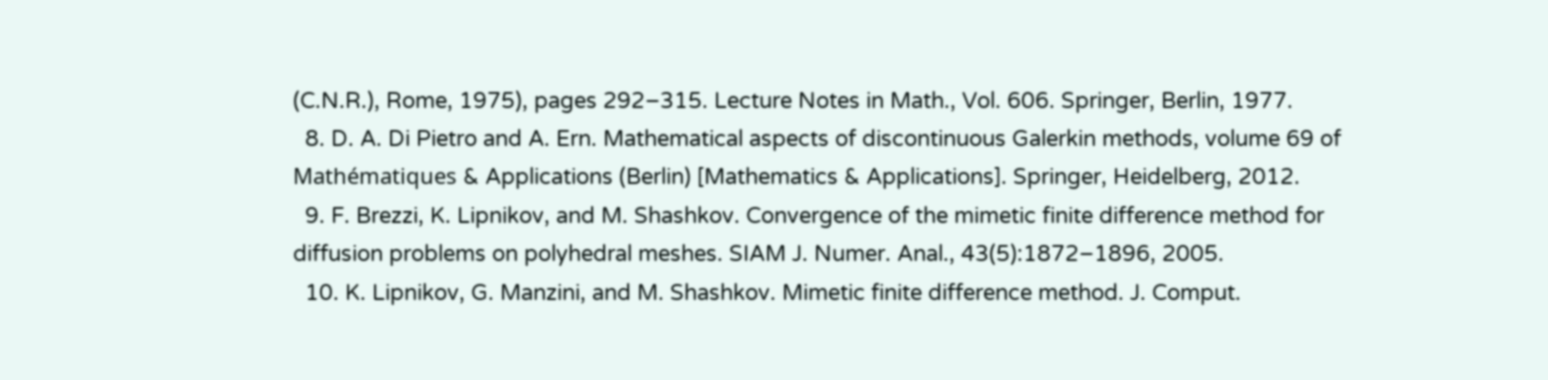(C.N.R.), Rome, 1975), pages 292–315. Lecture Notes in Math., Vol. 606. Springer, Berlin, 1977.
  8. D. A. Di Pietro and A. Ern. Mathematical aspects of discontinuous Galerkin methods, volume 69 of Mathématiques & Applications (Berlin) [Mathematics & Applications]. Springer, Heidelberg, 2012.
  9. F. Brezzi, K. Lipnikov, and M. Shashkov. Convergence of the mimetic finite difference method for diffusion problems on polyhedral meshes. SIAM J. Numer. Anal., 43(5):1872–1896, 2005.
  10. K. Lipnikov, G. Manzini, and M. Shashkov. Mimetic finite difference method. J. Comput.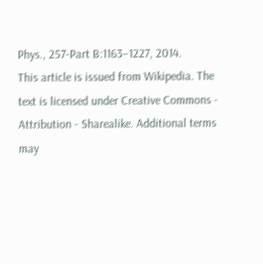Phys., 257-Part B:1163–1227, 2014.
This article is issued from Wikipedia. The text is licensed under Creative Commons - Attribution - Sharealike. Additional terms may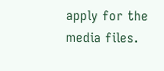apply for the media files.